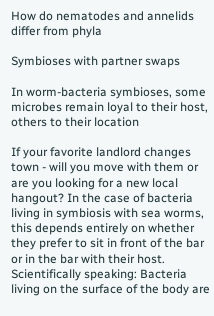How do nematodes and annelids differ from phyla

Symbioses with partner swaps

In worm-bacteria symbioses, some microbes remain loyal to their host, others to their location

If your favorite landlord changes town - will you move with them or are you looking for a new local hangout? In the case of bacteria living in symbiosis with sea worms, this depends entirely on whether they prefer to sit in front of the bar or in the bar with their host. Scientifically speaking: Bacteria living on the surface of the body are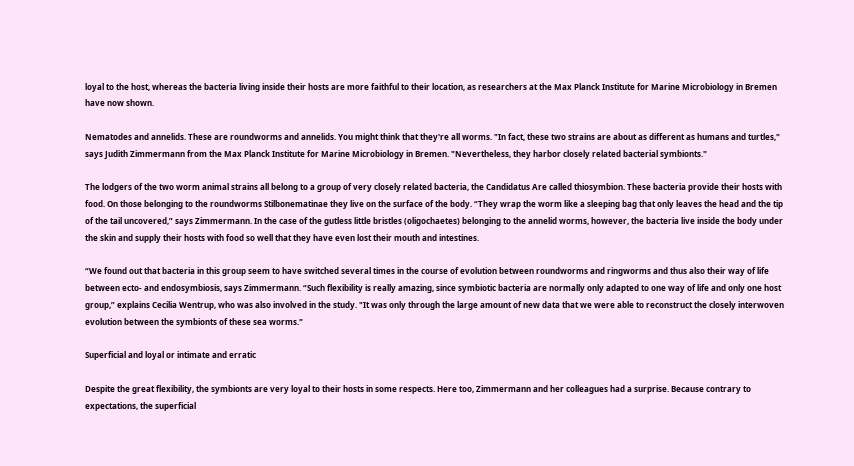loyal to the host, whereas the bacteria living inside their hosts are more faithful to their location, as researchers at the Max Planck Institute for Marine Microbiology in Bremen have now shown.

Nematodes and annelids. These are roundworms and annelids. You might think that they're all worms. "In fact, these two strains are about as different as humans and turtles," says Judith Zimmermann from the Max Planck Institute for Marine Microbiology in Bremen. "Nevertheless, they harbor closely related bacterial symbionts."

The lodgers of the two worm animal strains all belong to a group of very closely related bacteria, the Candidatus Are called thiosymbion. These bacteria provide their hosts with food. On those belonging to the roundworms Stilbonematinae they live on the surface of the body. “They wrap the worm like a sleeping bag that only leaves the head and the tip of the tail uncovered,” says Zimmermann. In the case of the gutless little bristles (oligochaetes) belonging to the annelid worms, however, the bacteria live inside the body under the skin and supply their hosts with food so well that they have even lost their mouth and intestines.

“We found out that bacteria in this group seem to have switched several times in the course of evolution between roundworms and ringworms and thus also their way of life between ecto- and endosymbiosis, says Zimmermann. “Such flexibility is really amazing, since symbiotic bacteria are normally only adapted to one way of life and only one host group,” explains Cecilia Wentrup, who was also involved in the study. "It was only through the large amount of new data that we were able to reconstruct the closely interwoven evolution between the symbionts of these sea worms."

Superficial and loyal or intimate and erratic

Despite the great flexibility, the symbionts are very loyal to their hosts in some respects. Here too, Zimmermann and her colleagues had a surprise. Because contrary to expectations, the superficial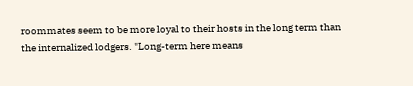roommates seem to be more loyal to their hosts in the long term than the internalized lodgers. "Long-term here means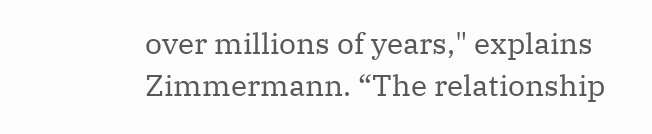over millions of years," explains Zimmermann. “The relationship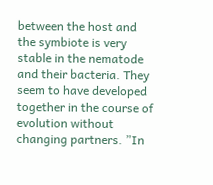between the host and the symbiote is very stable in the nematode and their bacteria. They seem to have developed together in the course of evolution without changing partners. ”In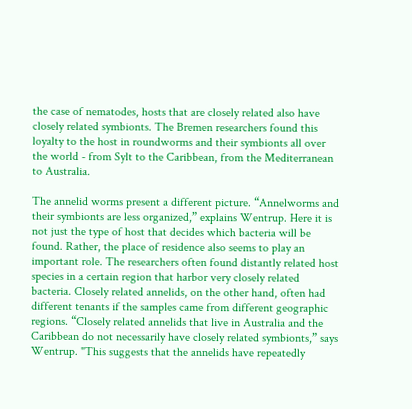the case of nematodes, hosts that are closely related also have closely related symbionts. The Bremen researchers found this loyalty to the host in roundworms and their symbionts all over the world - from Sylt to the Caribbean, from the Mediterranean to Australia.

The annelid worms present a different picture. “Annelworms and their symbionts are less organized,” explains Wentrup. Here it is not just the type of host that decides which bacteria will be found. Rather, the place of residence also seems to play an important role. The researchers often found distantly related host species in a certain region that harbor very closely related bacteria. Closely related annelids, on the other hand, often had different tenants if the samples came from different geographic regions. “Closely related annelids that live in Australia and the Caribbean do not necessarily have closely related symbionts,” says Wentrup. "This suggests that the annelids have repeatedly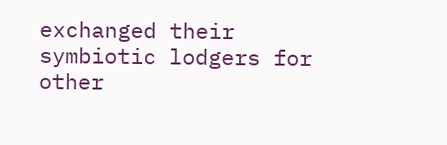exchanged their symbiotic lodgers for other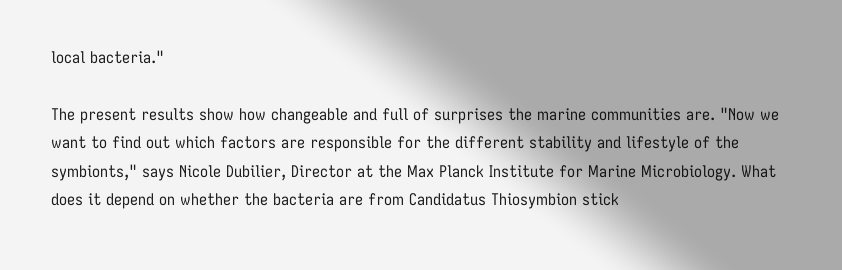local bacteria."

The present results show how changeable and full of surprises the marine communities are. "Now we want to find out which factors are responsible for the different stability and lifestyle of the symbionts," says Nicole Dubilier, Director at the Max Planck Institute for Marine Microbiology. What does it depend on whether the bacteria are from Candidatus Thiosymbion stick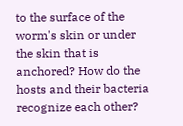to the surface of the worm's skin or under the skin that is anchored? How do the hosts and their bacteria recognize each other?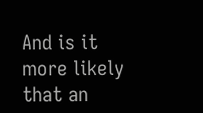And is it more likely that an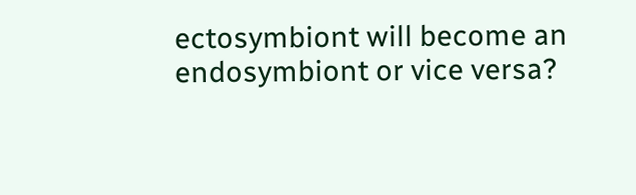ectosymbiont will become an endosymbiont or vice versa?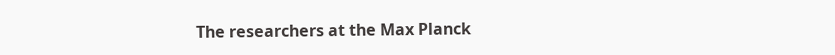The researchers at the Max Planck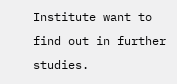Institute want to find out in further studies.